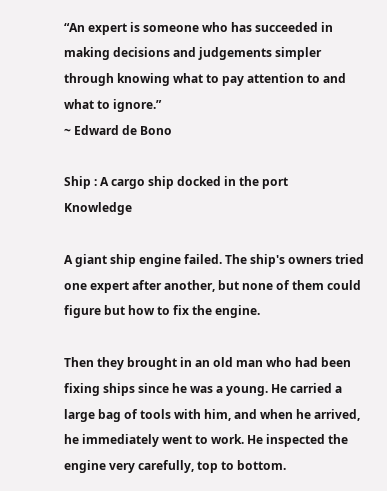“An expert is someone who has succeeded in making decisions and judgements simpler through knowing what to pay attention to and what to ignore.”
~ Edward de Bono

Ship : A cargo ship docked in the port       Knowledge

A giant ship engine failed. The ship's owners tried one expert after another, but none of them could figure but how to fix the engine.

Then they brought in an old man who had been fixing ships since he was a young. He carried a large bag of tools with him, and when he arrived, he immediately went to work. He inspected the engine very carefully, top to bottom.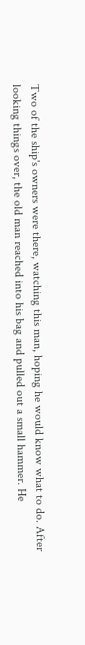Two of the ship's owners were there, watching this man, hoping he would know what to do. After looking things over, the old man reached into his bag and pulled out a small hammer. He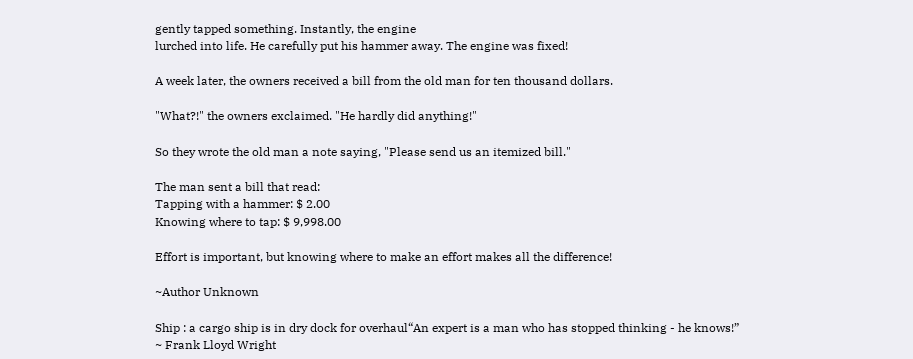gently tapped something. Instantly, the engine
lurched into life. He carefully put his hammer away. The engine was fixed!

A week later, the owners received a bill from the old man for ten thousand dollars.

"What?!" the owners exclaimed. "He hardly did anything!"

So they wrote the old man a note saying, "Please send us an itemized bill."

The man sent a bill that read:
Tapping with a hammer: $ 2.00
Knowing where to tap: $ 9,998.00

Effort is important, but knowing where to make an effort makes all the difference!

~Author Unknown

Ship : a cargo ship is in dry dock for overhaul“An expert is a man who has stopped thinking - he knows!”
~ Frank Lloyd Wright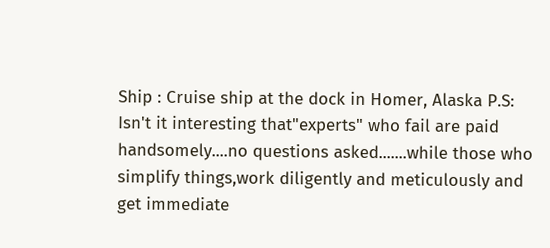Ship : Cruise ship at the dock in Homer, Alaska P.S:
Isn't it interesting that"experts" who fail are paid handsomely....no questions asked.......while those who simplify things,work diligently and meticulously and get immediate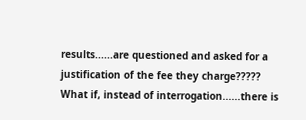results......are questioned and asked for a justification of the fee they charge?????
What if, instead of interrogation......there is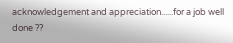acknowledgement and appreciation......for a job well done ??